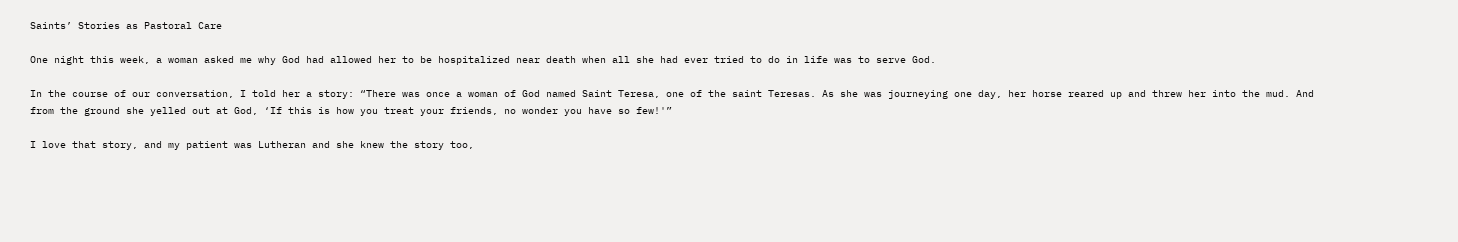Saints’ Stories as Pastoral Care

One night this week, a woman asked me why God had allowed her to be hospitalized near death when all she had ever tried to do in life was to serve God.

In the course of our conversation, I told her a story: “There was once a woman of God named Saint Teresa, one of the saint Teresas. As she was journeying one day, her horse reared up and threw her into the mud. And from the ground she yelled out at God, ‘If this is how you treat your friends, no wonder you have so few!'”

I love that story, and my patient was Lutheran and she knew the story too,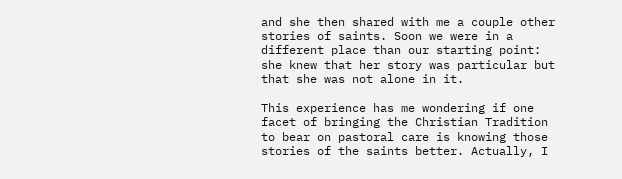and she then shared with me a couple other stories of saints. Soon we were in a different place than our starting point: she knew that her story was particular but that she was not alone in it.

This experience has me wondering if one facet of bringing the Christian Tradition to bear on pastoral care is knowing those stories of the saints better. Actually, I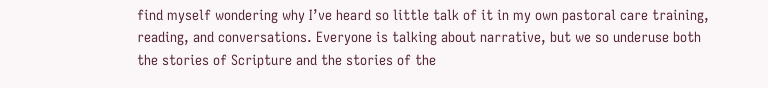find myself wondering why I’ve heard so little talk of it in my own pastoral care training, reading, and conversations. Everyone is talking about narrative, but we so underuse both the stories of Scripture and the stories of the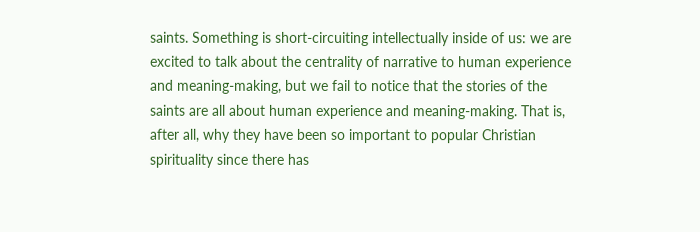saints. Something is short-circuiting intellectually inside of us: we are excited to talk about the centrality of narrative to human experience and meaning-making, but we fail to notice that the stories of the saints are all about human experience and meaning-making. That is, after all, why they have been so important to popular Christian spirituality since there has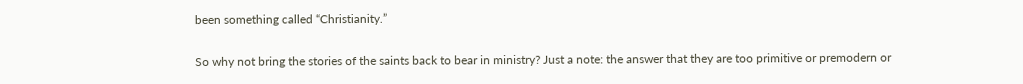been something called “Christianity.”

So why not bring the stories of the saints back to bear in ministry? Just a note: the answer that they are too primitive or premodern or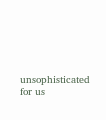unsophisticated for us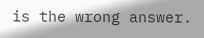is the wrong answer.